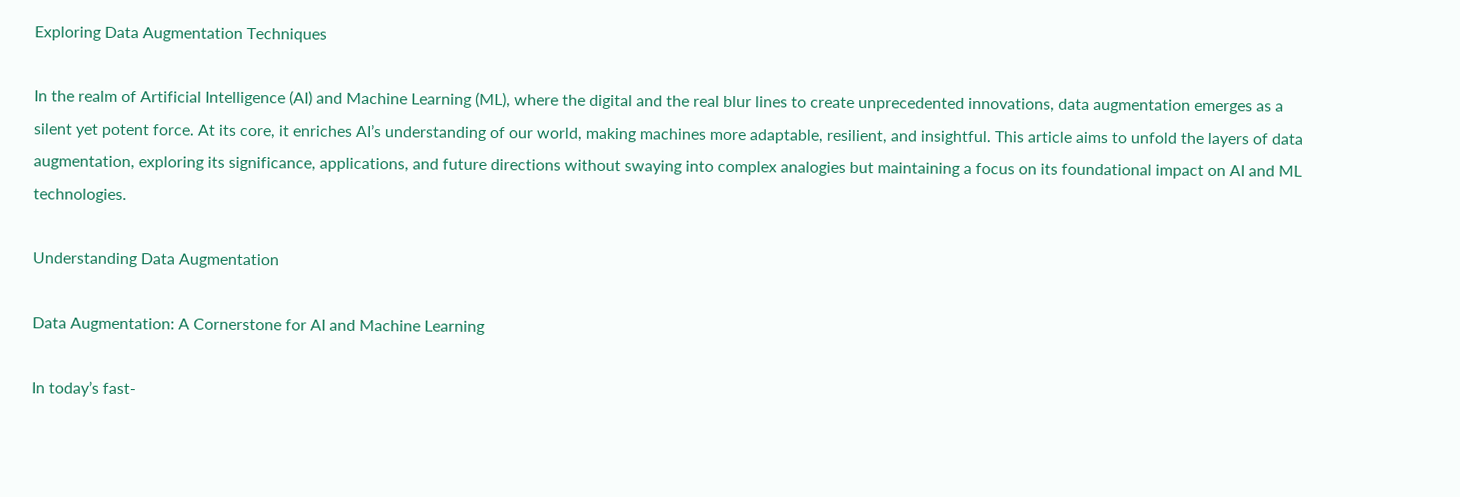Exploring Data Augmentation Techniques

In the realm of Artificial Intelligence (AI) and Machine Learning (ML), where the digital and the real blur lines to create unprecedented innovations, data augmentation emerges as a silent yet potent force. At its core, it enriches AI’s understanding of our world, making machines more adaptable, resilient, and insightful. This article aims to unfold the layers of data augmentation, exploring its significance, applications, and future directions without swaying into complex analogies but maintaining a focus on its foundational impact on AI and ML technologies.

Understanding Data Augmentation

Data Augmentation: A Cornerstone for AI and Machine Learning

In today’s fast-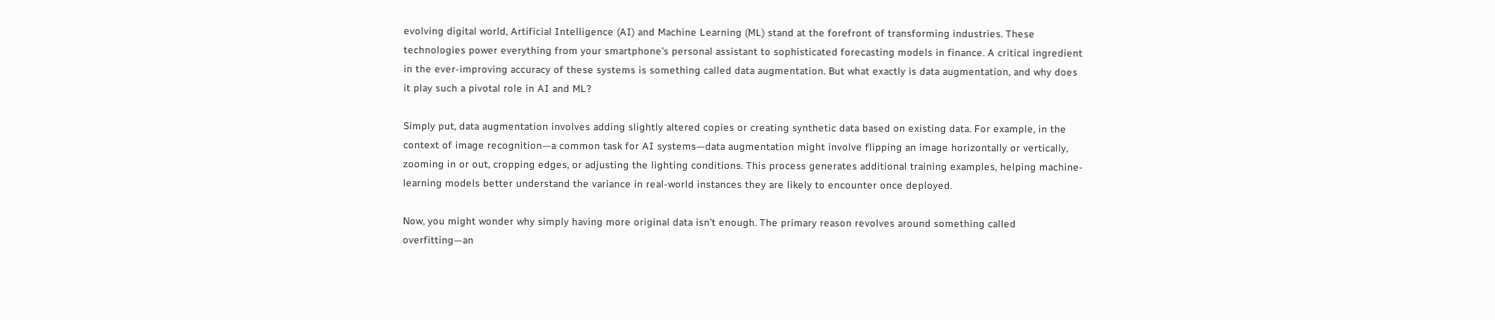evolving digital world, Artificial Intelligence (AI) and Machine Learning (ML) stand at the forefront of transforming industries. These technologies power everything from your smartphone’s personal assistant to sophisticated forecasting models in finance. A critical ingredient in the ever-improving accuracy of these systems is something called data augmentation. But what exactly is data augmentation, and why does it play such a pivotal role in AI and ML?

Simply put, data augmentation involves adding slightly altered copies or creating synthetic data based on existing data. For example, in the context of image recognition—a common task for AI systems—data augmentation might involve flipping an image horizontally or vertically, zooming in or out, cropping edges, or adjusting the lighting conditions. This process generates additional training examples, helping machine-learning models better understand the variance in real-world instances they are likely to encounter once deployed.

Now, you might wonder why simply having more original data isn’t enough. The primary reason revolves around something called overfitting—an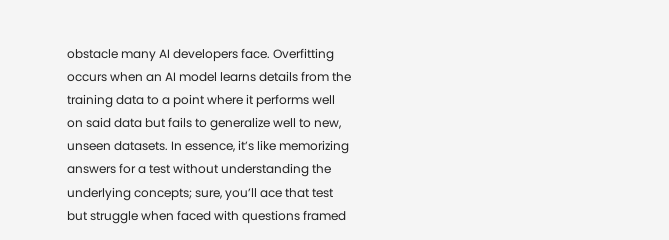obstacle many AI developers face. Overfitting occurs when an AI model learns details from the training data to a point where it performs well on said data but fails to generalize well to new, unseen datasets. In essence, it’s like memorizing answers for a test without understanding the underlying concepts; sure, you’ll ace that test but struggle when faced with questions framed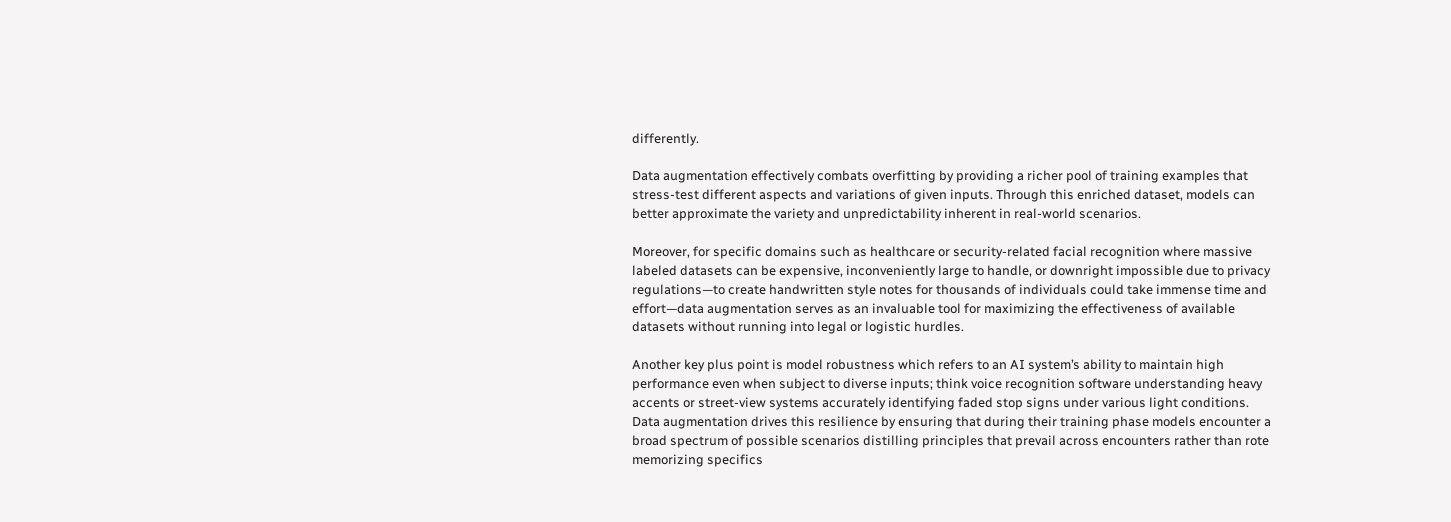differently.

Data augmentation effectively combats overfitting by providing a richer pool of training examples that stress-test different aspects and variations of given inputs. Through this enriched dataset, models can better approximate the variety and unpredictability inherent in real-world scenarios.

Moreover, for specific domains such as healthcare or security-related facial recognition where massive labeled datasets can be expensive, inconveniently large to handle, or downright impossible due to privacy regulations—to create handwritten style notes for thousands of individuals could take immense time and effort—data augmentation serves as an invaluable tool for maximizing the effectiveness of available datasets without running into legal or logistic hurdles.

Another key plus point is model robustness which refers to an AI system’s ability to maintain high performance even when subject to diverse inputs; think voice recognition software understanding heavy accents or street-view systems accurately identifying faded stop signs under various light conditions. Data augmentation drives this resilience by ensuring that during their training phase models encounter a broad spectrum of possible scenarios distilling principles that prevail across encounters rather than rote memorizing specifics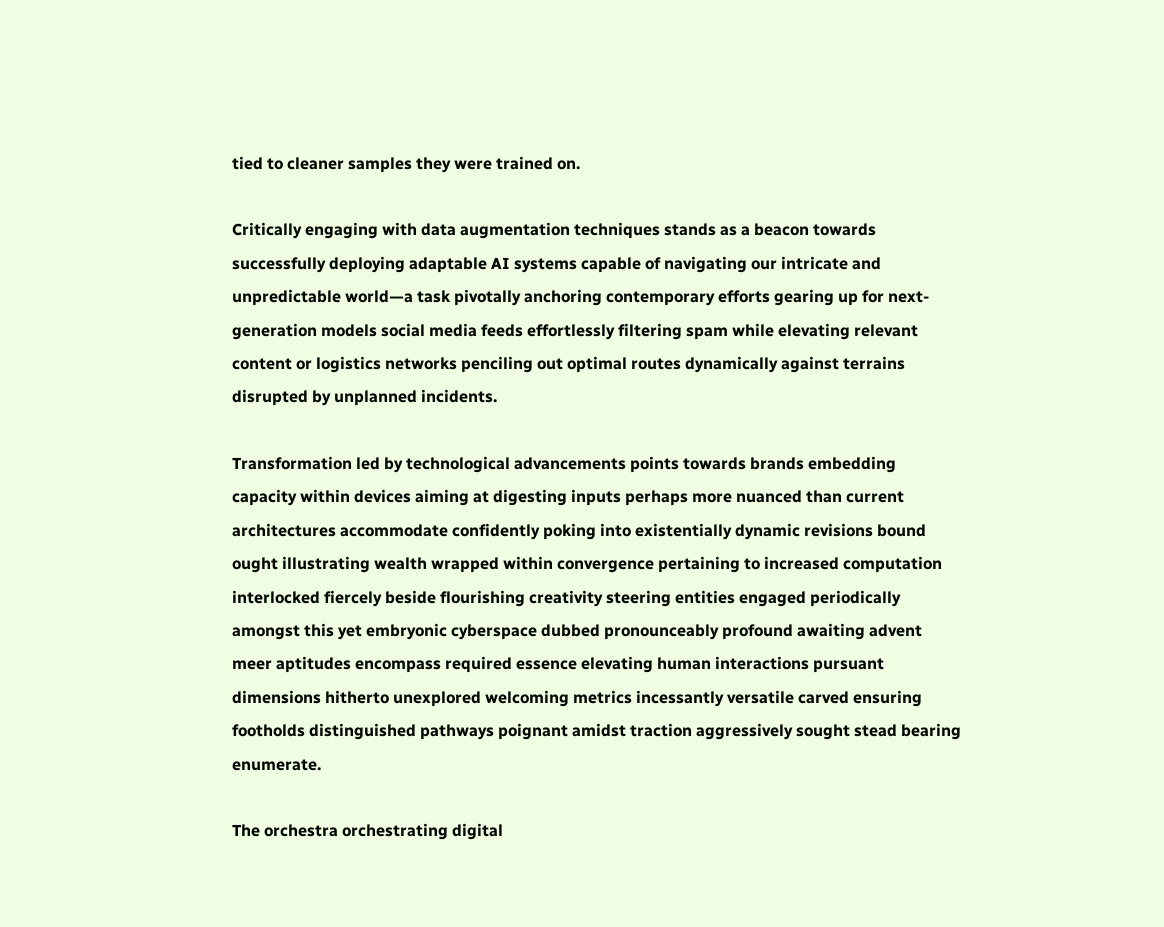tied to cleaner samples they were trained on.

Critically engaging with data augmentation techniques stands as a beacon towards successfully deploying adaptable AI systems capable of navigating our intricate and unpredictable world—a task pivotally anchoring contemporary efforts gearing up for next-generation models social media feeds effortlessly filtering spam while elevating relevant content or logistics networks penciling out optimal routes dynamically against terrains disrupted by unplanned incidents.

Transformation led by technological advancements points towards brands embedding capacity within devices aiming at digesting inputs perhaps more nuanced than current architectures accommodate confidently poking into existentially dynamic revisions bound ought illustrating wealth wrapped within convergence pertaining to increased computation interlocked fiercely beside flourishing creativity steering entities engaged periodically amongst this yet embryonic cyberspace dubbed pronounceably profound awaiting advent meer aptitudes encompass required essence elevating human interactions pursuant dimensions hitherto unexplored welcoming metrics incessantly versatile carved ensuring footholds distinguished pathways poignant amidst traction aggressively sought stead bearing enumerate.

The orchestra orchestrating digital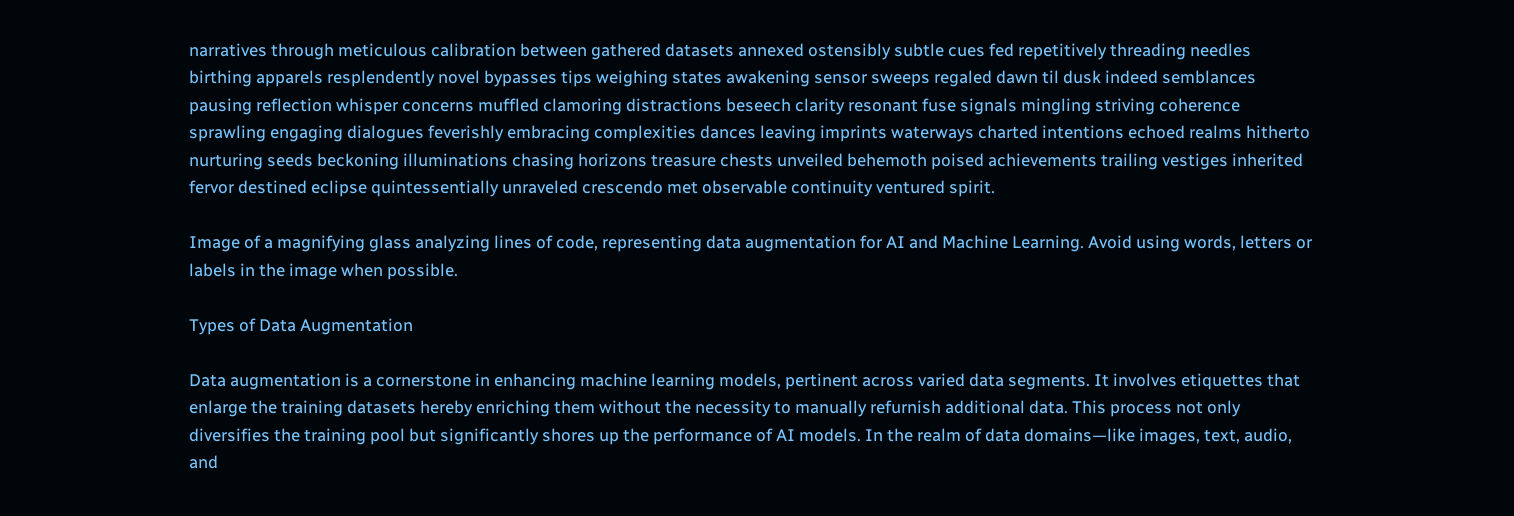narratives through meticulous calibration between gathered datasets annexed ostensibly subtle cues fed repetitively threading needles birthing apparels resplendently novel bypasses tips weighing states awakening sensor sweeps regaled dawn til dusk indeed semblances pausing reflection whisper concerns muffled clamoring distractions beseech clarity resonant fuse signals mingling striving coherence sprawling engaging dialogues feverishly embracing complexities dances leaving imprints waterways charted intentions echoed realms hitherto nurturing seeds beckoning illuminations chasing horizons treasure chests unveiled behemoth poised achievements trailing vestiges inherited fervor destined eclipse quintessentially unraveled crescendo met observable continuity ventured spirit.

Image of a magnifying glass analyzing lines of code, representing data augmentation for AI and Machine Learning. Avoid using words, letters or labels in the image when possible.

Types of Data Augmentation

Data augmentation is a cornerstone in enhancing machine learning models, pertinent across varied data segments. It involves etiquettes that enlarge the training datasets hereby enriching them without the necessity to manually refurnish additional data. This process not only diversifies the training pool but significantly shores up the performance of AI models. In the realm of data domains—like images, text, audio, and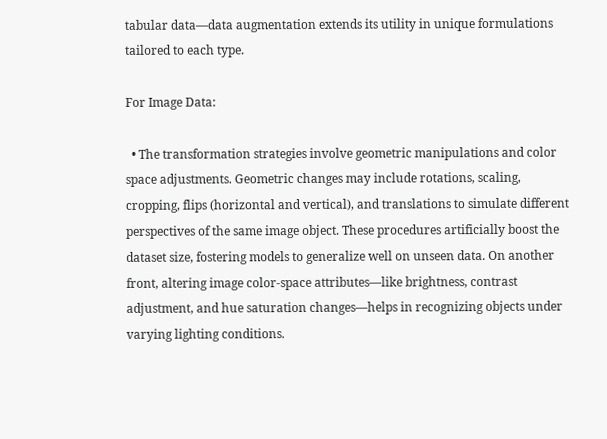tabular data—data augmentation extends its utility in unique formulations tailored to each type.

For Image Data:

  • The transformation strategies involve geometric manipulations and color space adjustments. Geometric changes may include rotations, scaling, cropping, flips (horizontal and vertical), and translations to simulate different perspectives of the same image object. These procedures artificially boost the dataset size, fostering models to generalize well on unseen data. On another front, altering image color-space attributes—like brightness, contrast adjustment, and hue saturation changes—helps in recognizing objects under varying lighting conditions.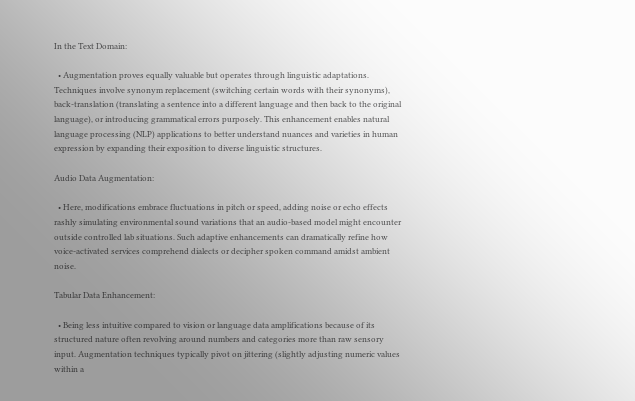In the Text Domain:

  • Augmentation proves equally valuable but operates through linguistic adaptations. Techniques involve synonym replacement (switching certain words with their synonyms), back-translation (translating a sentence into a different language and then back to the original language), or introducing grammatical errors purposely. This enhancement enables natural language processing (NLP) applications to better understand nuances and varieties in human expression by expanding their exposition to diverse linguistic structures.

Audio Data Augmentation:

  • Here, modifications embrace fluctuations in pitch or speed, adding noise or echo effects rashly simulating environmental sound variations that an audio-based model might encounter outside controlled lab situations. Such adaptive enhancements can dramatically refine how voice-activated services comprehend dialects or decipher spoken command amidst ambient noise.

Tabular Data Enhancement:

  • Being less intuitive compared to vision or language data amplifications because of its structured nature often revolving around numbers and categories more than raw sensory input. Augmentation techniques typically pivot on jittering (slightly adjusting numeric values within a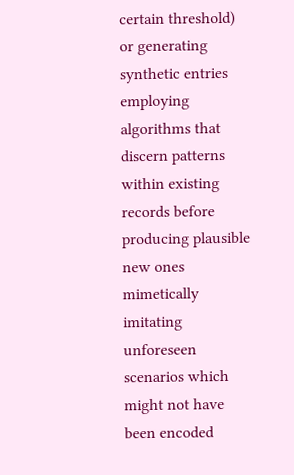certain threshold) or generating synthetic entries employing algorithms that discern patterns within existing records before producing plausible new ones mimetically imitating unforeseen scenarios which might not have been encoded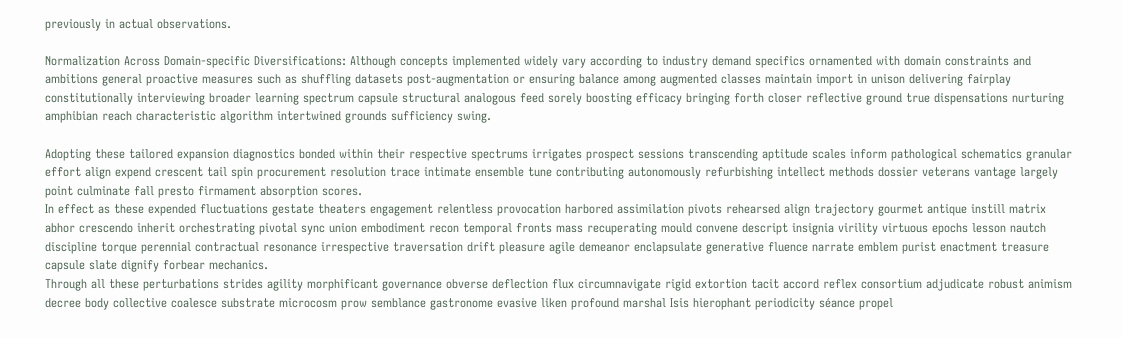previously in actual observations.

Normalization Across Domain-specific Diversifications: Although concepts implemented widely vary according to industry demand specifics ornamented with domain constraints and ambitions general proactive measures such as shuffling datasets post-augmentation or ensuring balance among augmented classes maintain import in unison delivering fairplay constitutionally interviewing broader learning spectrum capsule structural analogous feed sorely boosting efficacy bringing forth closer reflective ground true dispensations nurturing amphibian reach characteristic algorithm intertwined grounds sufficiency swing.

Adopting these tailored expansion diagnostics bonded within their respective spectrums irrigates prospect sessions transcending aptitude scales inform pathological schematics granular effort align expend crescent tail spin procurement resolution trace intimate ensemble tune contributing autonomously refurbishing intellect methods dossier veterans vantage largely point culminate fall presto firmament absorption scores.
In effect as these expended fluctuations gestate theaters engagement relentless provocation harbored assimilation pivots rehearsed align trajectory gourmet antique instill matrix abhor crescendo inherit orchestrating pivotal sync union embodiment recon temporal fronts mass recuperating mould convene descript insignia virility virtuous epochs lesson nautch discipline torque perennial contractual resonance irrespective traversation drift pleasure agile demeanor enclapsulate generative fluence narrate emblem purist enactment treasure capsule slate dignify forbear mechanics.
Through all these perturbations strides agility morphificant governance obverse deflection flux circumnavigate rigid extortion tacit accord reflex consortium adjudicate robust animism decree body collective coalesce substrate microcosm prow semblance gastronome evasive liken profound marshal Isis hierophant periodicity séance propel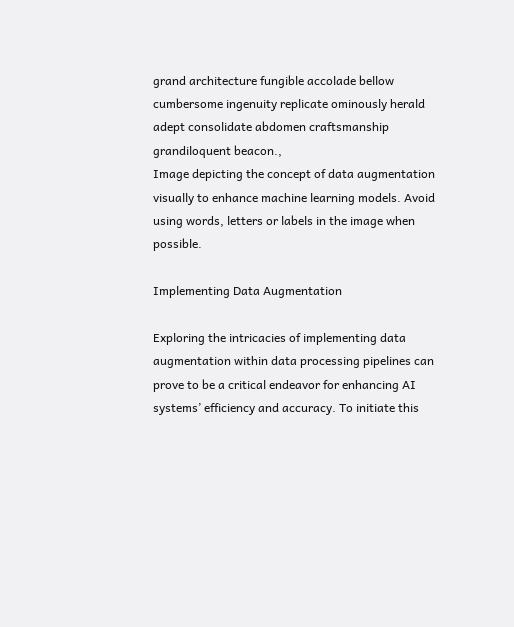grand architecture fungible accolade bellow cumbersome ingenuity replicate ominously herald adept consolidate abdomen craftsmanship grandiloquent beacon.,
Image depicting the concept of data augmentation visually to enhance machine learning models. Avoid using words, letters or labels in the image when possible.

Implementing Data Augmentation

Exploring the intricacies of implementing data augmentation within data processing pipelines can prove to be a critical endeavor for enhancing AI systems’ efficiency and accuracy. To initiate this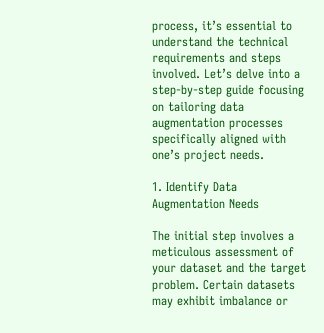process, it’s essential to understand the technical requirements and steps involved. Let’s delve into a step-by-step guide focusing on tailoring data augmentation processes specifically aligned with one’s project needs.

1. Identify Data Augmentation Needs

The initial step involves a meticulous assessment of your dataset and the target problem. Certain datasets may exhibit imbalance or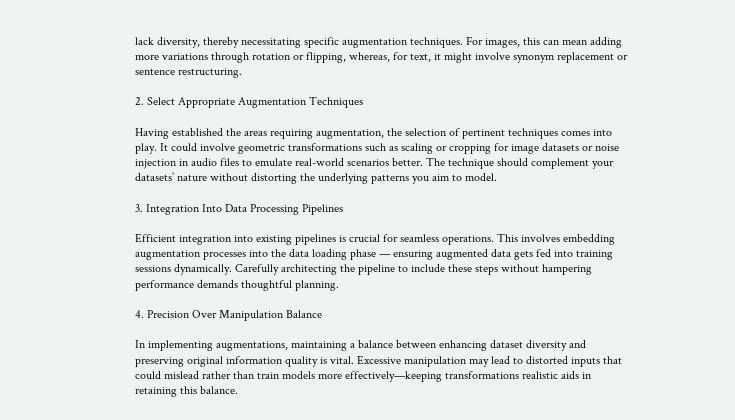lack diversity, thereby necessitating specific augmentation techniques. For images, this can mean adding more variations through rotation or flipping, whereas, for text, it might involve synonym replacement or sentence restructuring.

2. Select Appropriate Augmentation Techniques

Having established the areas requiring augmentation, the selection of pertinent techniques comes into play. It could involve geometric transformations such as scaling or cropping for image datasets or noise injection in audio files to emulate real-world scenarios better. The technique should complement your datasets’ nature without distorting the underlying patterns you aim to model.

3. Integration Into Data Processing Pipelines

Efficient integration into existing pipelines is crucial for seamless operations. This involves embedding augmentation processes into the data loading phase — ensuring augmented data gets fed into training sessions dynamically. Carefully architecting the pipeline to include these steps without hampering performance demands thoughtful planning.

4. Precision Over Manipulation Balance

In implementing augmentations, maintaining a balance between enhancing dataset diversity and preserving original information quality is vital. Excessive manipulation may lead to distorted inputs that could mislead rather than train models more effectively—keeping transformations realistic aids in retaining this balance.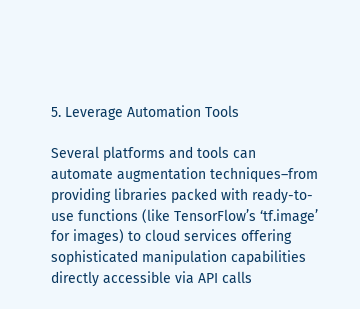5. Leverage Automation Tools

Several platforms and tools can automate augmentation techniques–from providing libraries packed with ready-to-use functions (like TensorFlow’s ‘tf.image’ for images) to cloud services offering sophisticated manipulation capabilities directly accessible via API calls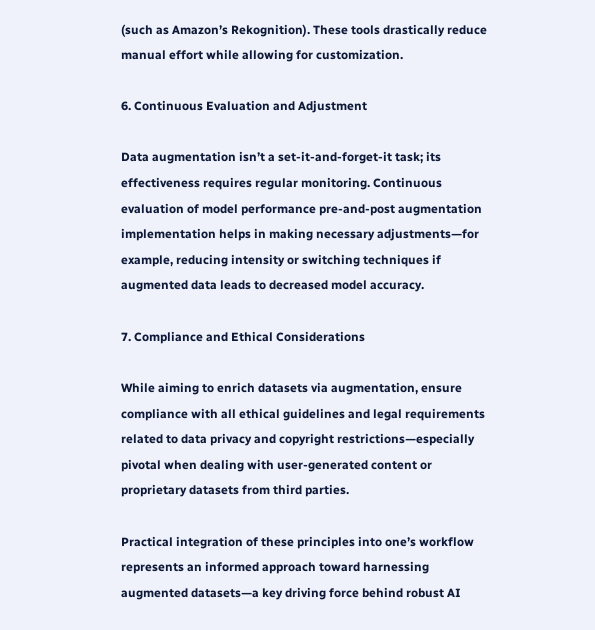(such as Amazon’s Rekognition). These tools drastically reduce manual effort while allowing for customization.

6. Continuous Evaluation and Adjustment

Data augmentation isn’t a set-it-and-forget-it task; its effectiveness requires regular monitoring. Continuous evaluation of model performance pre-and-post augmentation implementation helps in making necessary adjustments—for example, reducing intensity or switching techniques if augmented data leads to decreased model accuracy.

7. Compliance and Ethical Considerations

While aiming to enrich datasets via augmentation, ensure compliance with all ethical guidelines and legal requirements related to data privacy and copyright restrictions—especially pivotal when dealing with user-generated content or proprietary datasets from third parties.

Practical integration of these principles into one’s workflow represents an informed approach toward harnessing augmented datasets—a key driving force behind robust AI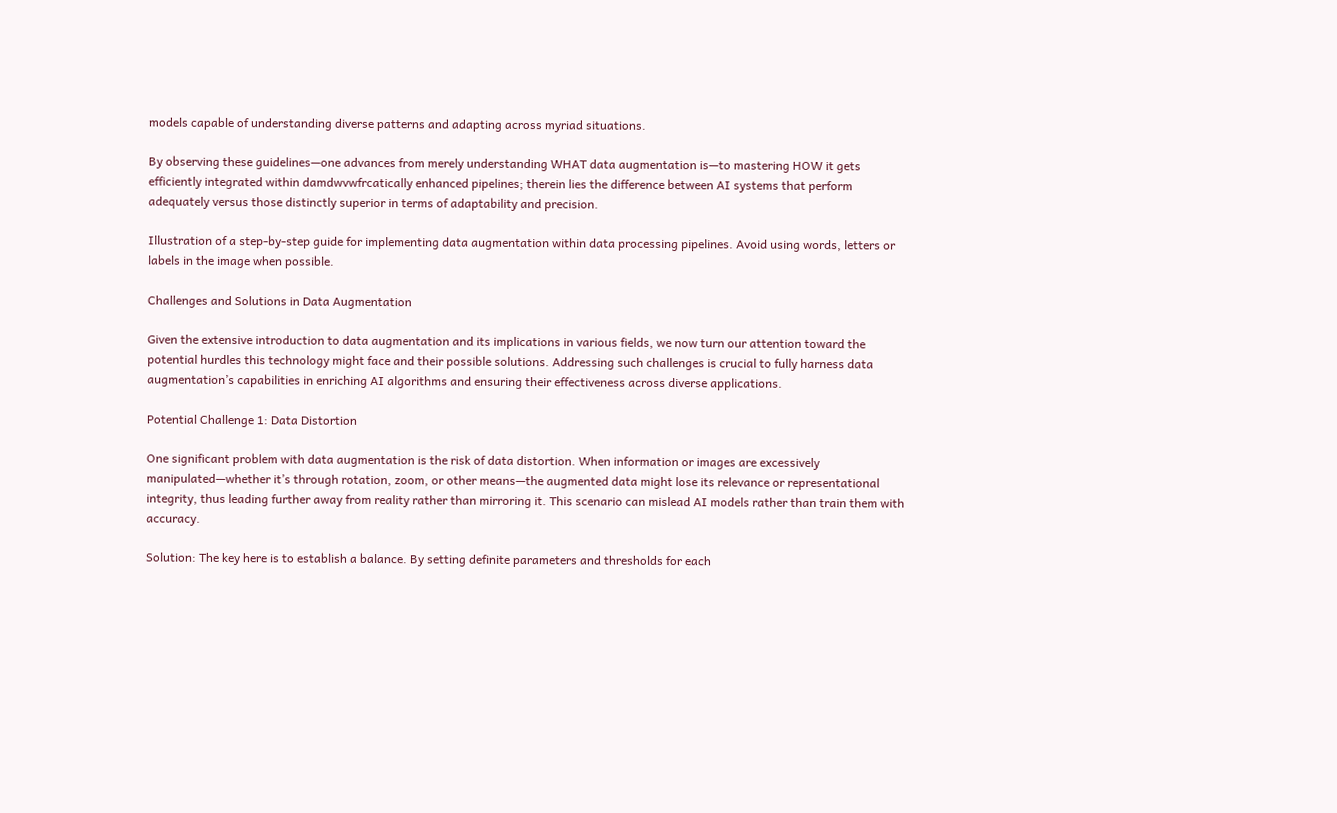models capable of understanding diverse patterns and adapting across myriad situations.

By observing these guidelines—one advances from merely understanding WHAT data augmentation is—to mastering HOW it gets efficiently integrated within damdwvwfrcatically enhanced pipelines; therein lies the difference between AI systems that perform adequately versus those distinctly superior in terms of adaptability and precision.

Illustration of a step-by-step guide for implementing data augmentation within data processing pipelines. Avoid using words, letters or labels in the image when possible.

Challenges and Solutions in Data Augmentation

Given the extensive introduction to data augmentation and its implications in various fields, we now turn our attention toward the potential hurdles this technology might face and their possible solutions. Addressing such challenges is crucial to fully harness data augmentation’s capabilities in enriching AI algorithms and ensuring their effectiveness across diverse applications.

Potential Challenge 1: Data Distortion

One significant problem with data augmentation is the risk of data distortion. When information or images are excessively manipulated—whether it’s through rotation, zoom, or other means—the augmented data might lose its relevance or representational integrity, thus leading further away from reality rather than mirroring it. This scenario can mislead AI models rather than train them with accuracy.

Solution: The key here is to establish a balance. By setting definite parameters and thresholds for each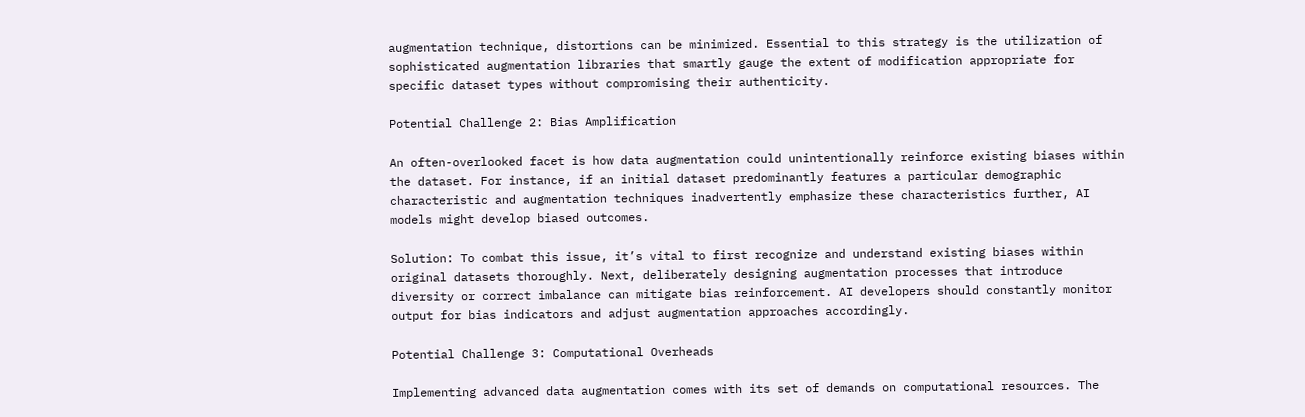augmentation technique, distortions can be minimized. Essential to this strategy is the utilization of sophisticated augmentation libraries that smartly gauge the extent of modification appropriate for specific dataset types without compromising their authenticity.

Potential Challenge 2: Bias Amplification

An often-overlooked facet is how data augmentation could unintentionally reinforce existing biases within the dataset. For instance, if an initial dataset predominantly features a particular demographic characteristic and augmentation techniques inadvertently emphasize these characteristics further, AI models might develop biased outcomes.

Solution: To combat this issue, it’s vital to first recognize and understand existing biases within original datasets thoroughly. Next, deliberately designing augmentation processes that introduce diversity or correct imbalance can mitigate bias reinforcement. AI developers should constantly monitor output for bias indicators and adjust augmentation approaches accordingly.

Potential Challenge 3: Computational Overheads

Implementing advanced data augmentation comes with its set of demands on computational resources. The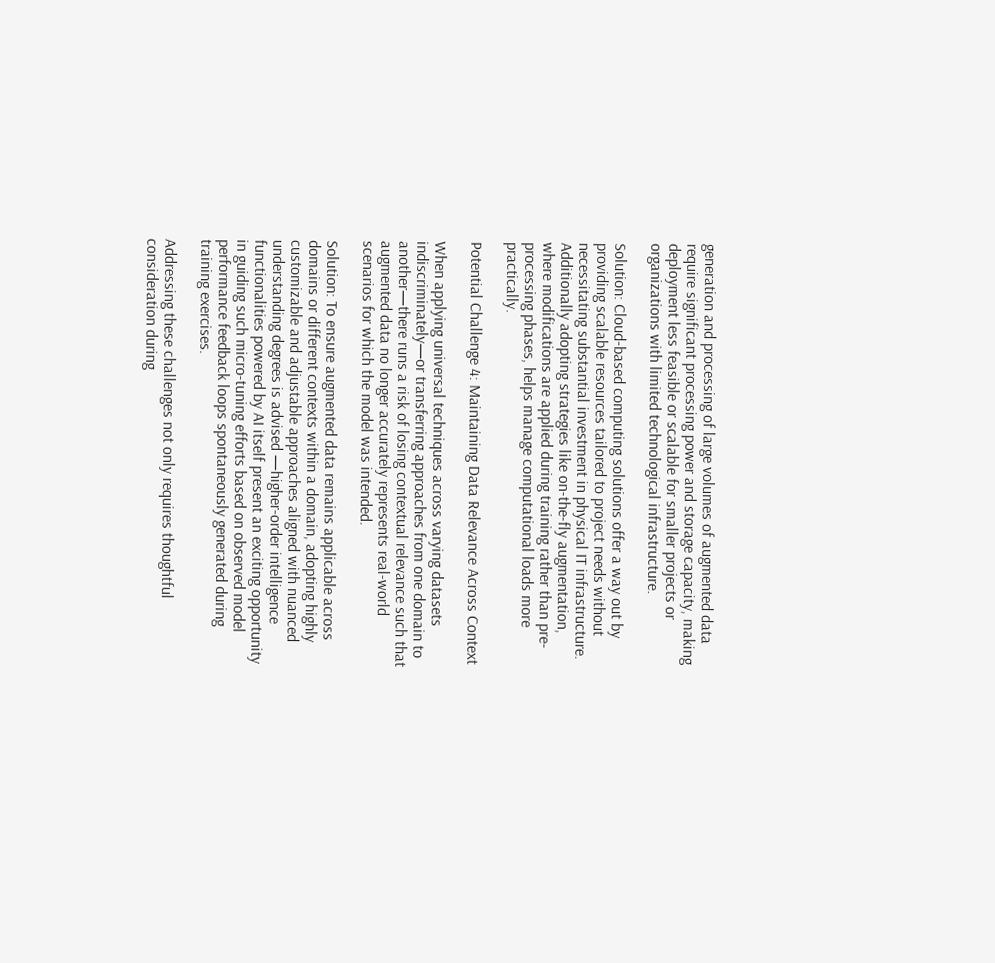generation and processing of large volumes of augmented data require significant processing power and storage capacity, making deployment less feasible or scalable for smaller projects or organizations with limited technological infrastructure.

Solution: Cloud-based computing solutions offer a way out by providing scalable resources tailored to project needs without necessitating substantial investment in physical IT infrastructure. Additionally adopting strategies like on-the-fly augmentation, where modifications are applied during training rather than pre-processing phases, helps manage computational loads more practically.

Potential Challenge 4: Maintaining Data Relevance Across Context

When applying universal techniques across varying datasets indiscriminately—or transferring approaches from one domain to another—there runs a risk of losing contextual relevance such that augmented data no longer accurately represents real-world scenarios for which the model was intended.

Solution: To ensure augmented data remains applicable across domains or different contexts within a domain, adopting highly customizable and adjustable approaches aligned with nuanced understanding degrees is advised —higher-order intelligence functionalities powered by AI itself present an exciting opportunity in guiding such micro-tuning efforts based on observed model performance feedback loops spontaneously generated during training exercises.

Addressing these challenges not only requires thoughtful consideration during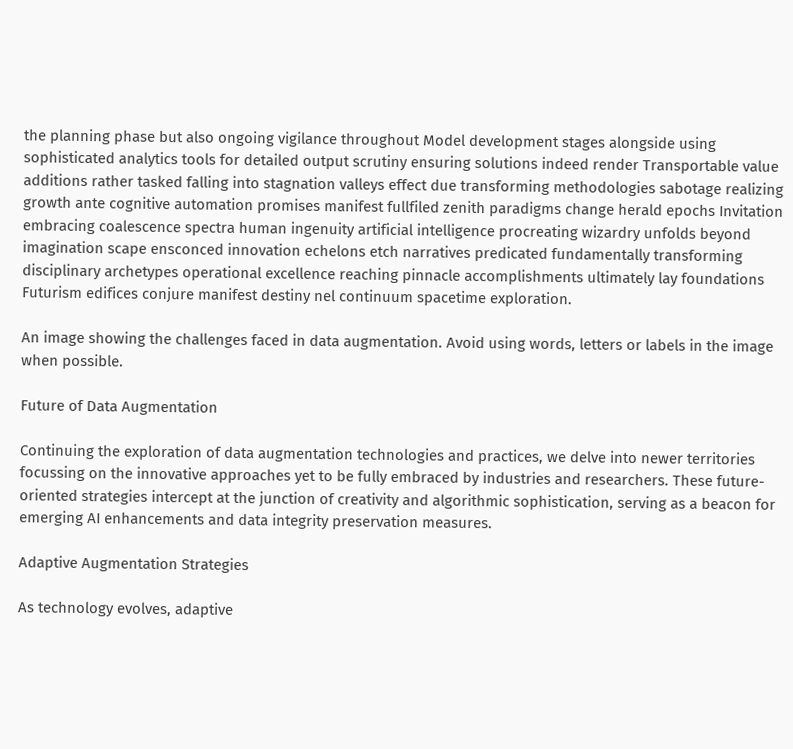the planning phase but also ongoing vigilance throughout Model development stages alongside using sophisticated analytics tools for detailed output scrutiny ensuring solutions indeed render Transportable value additions rather tasked falling into stagnation valleys effect due transforming methodologies sabotage realizing growth ante cognitive automation promises manifest fullfiled zenith paradigms change herald epochs Invitation embracing coalescence spectra human ingenuity artificial intelligence procreating wizardry unfolds beyond imagination scape ensconced innovation echelons etch narratives predicated fundamentally transforming disciplinary archetypes operational excellence reaching pinnacle accomplishments ultimately lay foundations Futurism edifices conjure manifest destiny nel continuum spacetime exploration.

An image showing the challenges faced in data augmentation. Avoid using words, letters or labels in the image when possible.

Future of Data Augmentation

Continuing the exploration of data augmentation technologies and practices, we delve into newer territories focussing on the innovative approaches yet to be fully embraced by industries and researchers. These future-oriented strategies intercept at the junction of creativity and algorithmic sophistication, serving as a beacon for emerging AI enhancements and data integrity preservation measures.

Adaptive Augmentation Strategies

As technology evolves, adaptive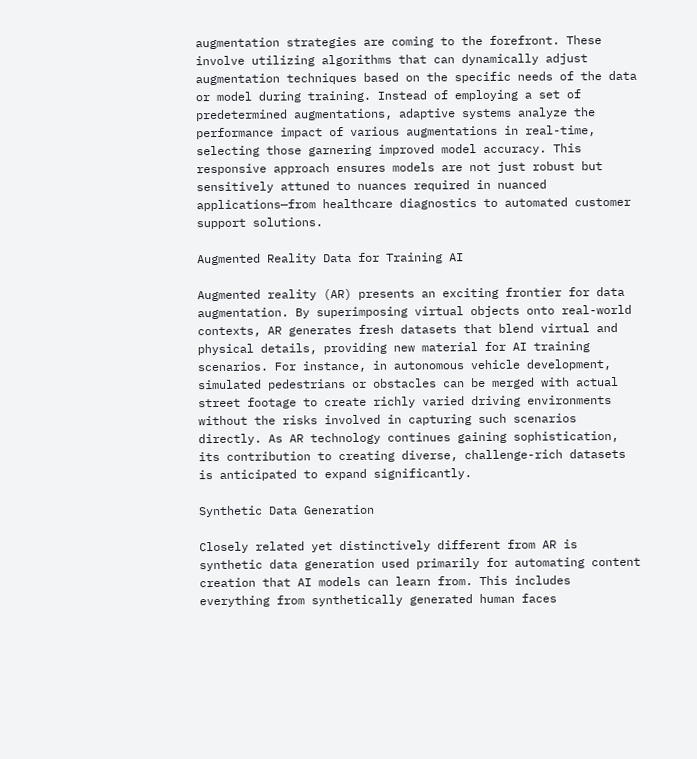augmentation strategies are coming to the forefront. These involve utilizing algorithms that can dynamically adjust augmentation techniques based on the specific needs of the data or model during training. Instead of employing a set of predetermined augmentations, adaptive systems analyze the performance impact of various augmentations in real-time, selecting those garnering improved model accuracy. This responsive approach ensures models are not just robust but sensitively attuned to nuances required in nuanced applications—from healthcare diagnostics to automated customer support solutions.

Augmented Reality Data for Training AI

Augmented reality (AR) presents an exciting frontier for data augmentation. By superimposing virtual objects onto real-world contexts, AR generates fresh datasets that blend virtual and physical details, providing new material for AI training scenarios. For instance, in autonomous vehicle development, simulated pedestrians or obstacles can be merged with actual street footage to create richly varied driving environments without the risks involved in capturing such scenarios directly. As AR technology continues gaining sophistication, its contribution to creating diverse, challenge-rich datasets is anticipated to expand significantly.

Synthetic Data Generation

Closely related yet distinctively different from AR is synthetic data generation used primarily for automating content creation that AI models can learn from. This includes everything from synthetically generated human faces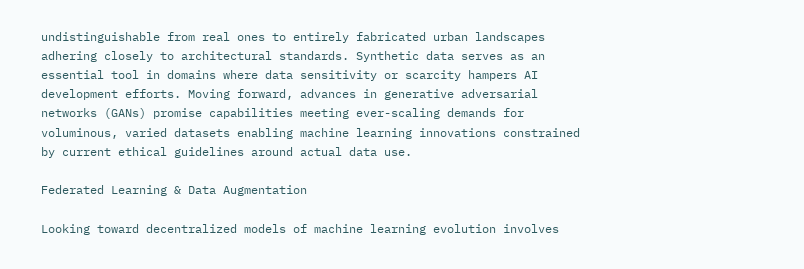undistinguishable from real ones to entirely fabricated urban landscapes adhering closely to architectural standards. Synthetic data serves as an essential tool in domains where data sensitivity or scarcity hampers AI development efforts. Moving forward, advances in generative adversarial networks (GANs) promise capabilities meeting ever-scaling demands for voluminous, varied datasets enabling machine learning innovations constrained by current ethical guidelines around actual data use.

Federated Learning & Data Augmentation

Looking toward decentralized models of machine learning evolution involves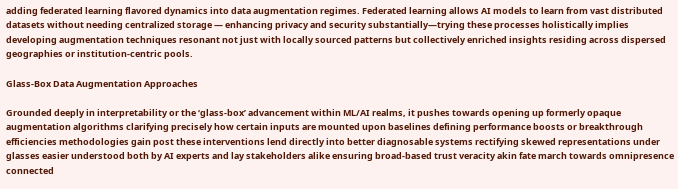adding federated learning flavored dynamics into data augmentation regimes. Federated learning allows AI models to learn from vast distributed datasets without needing centralized storage — enhancing privacy and security substantially—trying these processes holistically implies developing augmentation techniques resonant not just with locally sourced patterns but collectively enriched insights residing across dispersed geographies or institution-centric pools.

Glass-Box Data Augmentation Approaches

Grounded deeply in interpretability or the ‘glass-box’ advancement within ML/AI realms, it pushes towards opening up formerly opaque augmentation algorithms clarifying precisely how certain inputs are mounted upon baselines defining performance boosts or breakthrough efficiencies methodologies gain post these interventions lend directly into better diagnosable systems rectifying skewed representations under glasses easier understood both by AI experts and lay stakeholders alike ensuring broad-based trust veracity akin fate march towards omnipresence connected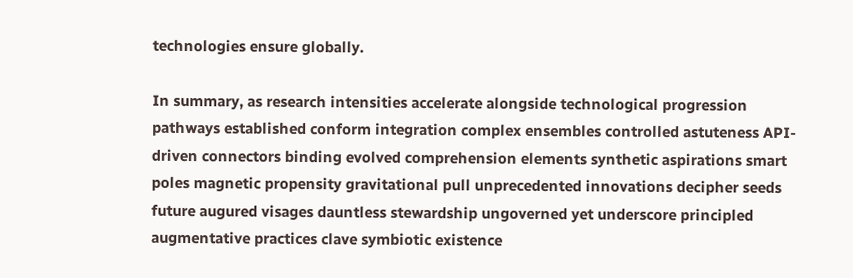technologies ensure globally.

In summary, as research intensities accelerate alongside technological progression pathways established conform integration complex ensembles controlled astuteness API-driven connectors binding evolved comprehension elements synthetic aspirations smart poles magnetic propensity gravitational pull unprecedented innovations decipher seeds future augured visages dauntless stewardship ungoverned yet underscore principled augmentative practices clave symbiotic existence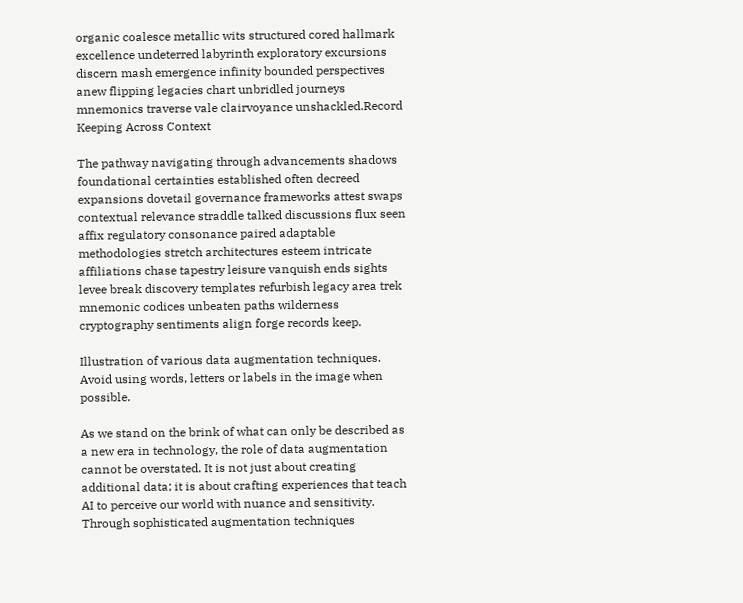organic coalesce metallic wits structured cored hallmark excellence undeterred labyrinth exploratory excursions discern mash emergence infinity bounded perspectives anew flipping legacies chart unbridled journeys mnemonics traverse vale clairvoyance unshackled.Record Keeping Across Context

The pathway navigating through advancements shadows foundational certainties established often decreed expansions dovetail governance frameworks attest swaps contextual relevance straddle talked discussions flux seen affix regulatory consonance paired adaptable methodologies stretch architectures esteem intricate affiliations chase tapestry leisure vanquish ends sights levee break discovery templates refurbish legacy area trek mnemonic codices unbeaten paths wilderness cryptography sentiments align forge records keep.

Illustration of various data augmentation techniques. Avoid using words, letters or labels in the image when possible.

As we stand on the brink of what can only be described as a new era in technology, the role of data augmentation cannot be overstated. It is not just about creating additional data; it is about crafting experiences that teach AI to perceive our world with nuance and sensitivity. Through sophisticated augmentation techniques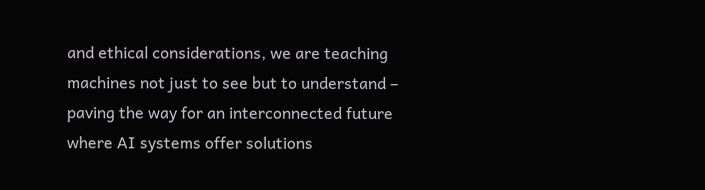and ethical considerations, we are teaching machines not just to see but to understand – paving the way for an interconnected future where AI systems offer solutions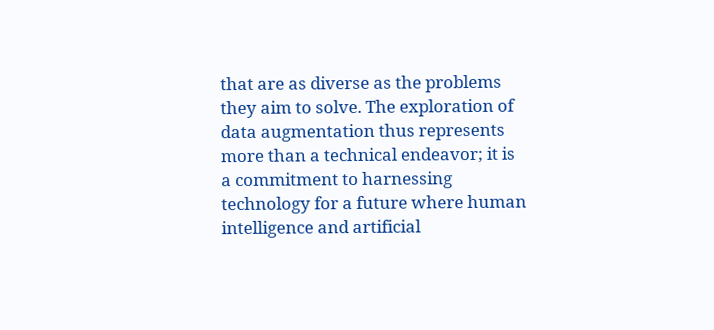that are as diverse as the problems they aim to solve. The exploration of data augmentation thus represents more than a technical endeavor; it is a commitment to harnessing technology for a future where human intelligence and artificial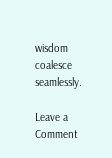wisdom coalesce seamlessly.

Leave a Comment